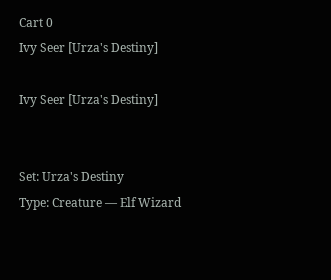Cart 0
Ivy Seer [Urza's Destiny]

Ivy Seer [Urza's Destiny]


Set: Urza's Destiny
Type: Creature — Elf Wizard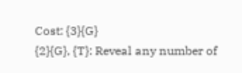Cost: {3}{G}
{2}{G}, {T}: Reveal any number of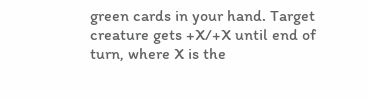green cards in your hand. Target creature gets +X/+X until end of turn, where X is the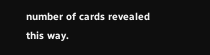number of cards revealed this way.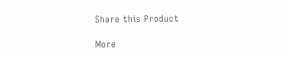Share this Product

More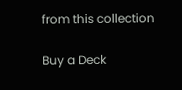from this collection

Buy a Deck